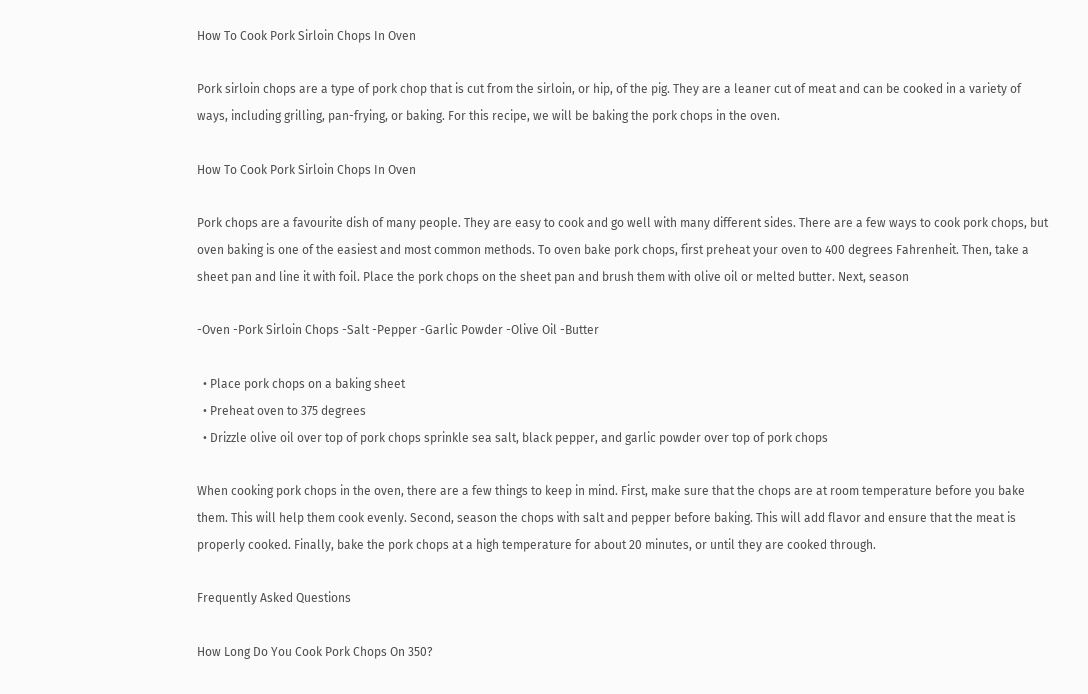How To Cook Pork Sirloin Chops In Oven

Pork sirloin chops are a type of pork chop that is cut from the sirloin, or hip, of the pig. They are a leaner cut of meat and can be cooked in a variety of ways, including grilling, pan-frying, or baking. For this recipe, we will be baking the pork chops in the oven.

How To Cook Pork Sirloin Chops In Oven

Pork chops are a favourite dish of many people. They are easy to cook and go well with many different sides. There are a few ways to cook pork chops, but oven baking is one of the easiest and most common methods. To oven bake pork chops, first preheat your oven to 400 degrees Fahrenheit. Then, take a sheet pan and line it with foil. Place the pork chops on the sheet pan and brush them with olive oil or melted butter. Next, season

-Oven -Pork Sirloin Chops -Salt -Pepper -Garlic Powder -Olive Oil -Butter

  • Place pork chops on a baking sheet
  • Preheat oven to 375 degrees
  • Drizzle olive oil over top of pork chops sprinkle sea salt, black pepper, and garlic powder over top of pork chops

When cooking pork chops in the oven, there are a few things to keep in mind. First, make sure that the chops are at room temperature before you bake them. This will help them cook evenly. Second, season the chops with salt and pepper before baking. This will add flavor and ensure that the meat is properly cooked. Finally, bake the pork chops at a high temperature for about 20 minutes, or until they are cooked through.

Frequently Asked Questions

How Long Do You Cook Pork Chops On 350?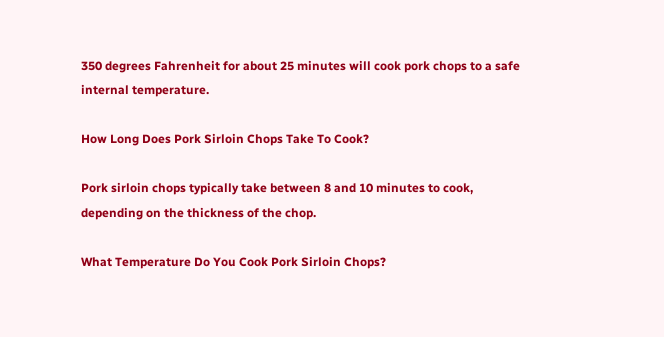350 degrees Fahrenheit for about 25 minutes will cook pork chops to a safe internal temperature.

How Long Does Pork Sirloin Chops Take To Cook?

Pork sirloin chops typically take between 8 and 10 minutes to cook, depending on the thickness of the chop.

What Temperature Do You Cook Pork Sirloin Chops?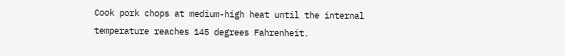Cook pork chops at medium-high heat until the internal temperature reaches 145 degrees Fahrenheit.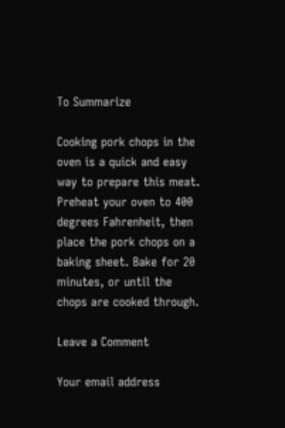To Summarize

Cooking pork chops in the oven is a quick and easy way to prepare this meat. Preheat your oven to 400 degrees Fahrenheit, then place the pork chops on a baking sheet. Bake for 20 minutes, or until the chops are cooked through.

Leave a Comment

Your email address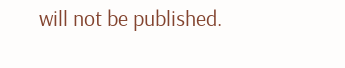will not be published.